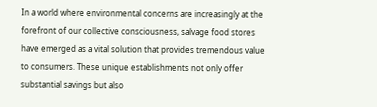In a world where environmental concerns are increasingly at the forefront of our collective consciousness, salvage food stores have emerged as a vital solution that provides tremendous value to consumers. These unique establishments not only offer substantial savings but also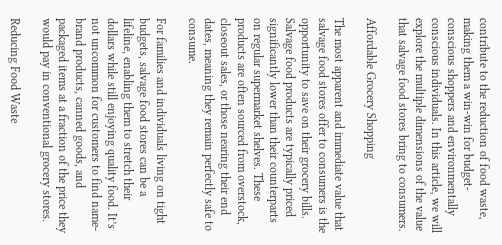contribute to the reduction of food waste, making them a win-win for budget-conscious shoppers and environmentally conscious individuals. In this article, we will explore the multiple dimensions of the value that salvage food stores bring to consumers.

Affordable Grocery Shopping

The most apparent and immediate value that salvage food stores offer to consumers is the opportunity to save on their grocery bills. Salvage food products are typically priced significantly lower than their counterparts on regular supermarket shelves. These products are often sourced from overstock, closeout sales, or those nearing their end dates, meaning they remain perfectly safe to consume.

For families and individuals living on tight budgets, salvage food stores can be a lifeline, enabling them to stretch their dollars while still enjoying quality food. It’s not uncommon for customers to find name-brand products, canned goods, and packaged items at a fraction of the price they would pay in conventional grocery stores.

Reducing Food Waste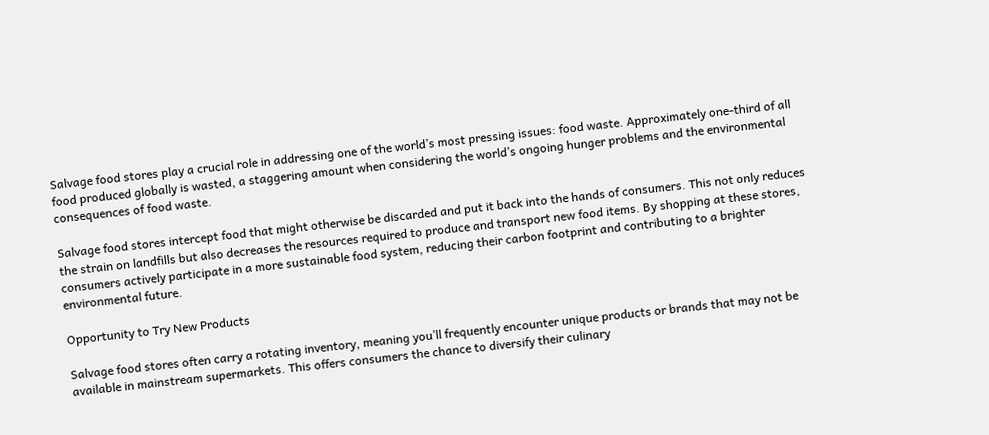Salvage food stores play a crucial role in addressing one of the world’s most pressing issues: food waste. Approximately one-third of all food produced globally is wasted, a staggering amount when considering the world’s ongoing hunger problems and the environmental consequences of food waste.

Salvage food stores intercept food that might otherwise be discarded and put it back into the hands of consumers. This not only reduces the strain on landfills but also decreases the resources required to produce and transport new food items. By shopping at these stores, consumers actively participate in a more sustainable food system, reducing their carbon footprint and contributing to a brighter environmental future.

Opportunity to Try New Products

Salvage food stores often carry a rotating inventory, meaning you’ll frequently encounter unique products or brands that may not be available in mainstream supermarkets. This offers consumers the chance to diversify their culinary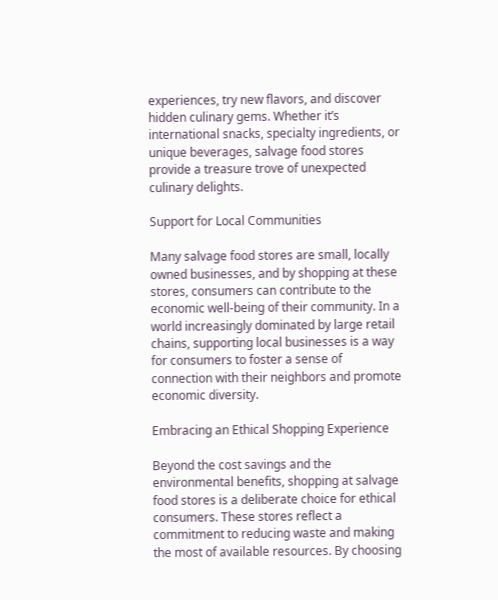experiences, try new flavors, and discover hidden culinary gems. Whether it’s international snacks, specialty ingredients, or unique beverages, salvage food stores provide a treasure trove of unexpected culinary delights.

Support for Local Communities

Many salvage food stores are small, locally owned businesses, and by shopping at these stores, consumers can contribute to the economic well-being of their community. In a world increasingly dominated by large retail chains, supporting local businesses is a way for consumers to foster a sense of connection with their neighbors and promote economic diversity.

Embracing an Ethical Shopping Experience

Beyond the cost savings and the environmental benefits, shopping at salvage food stores is a deliberate choice for ethical consumers. These stores reflect a commitment to reducing waste and making the most of available resources. By choosing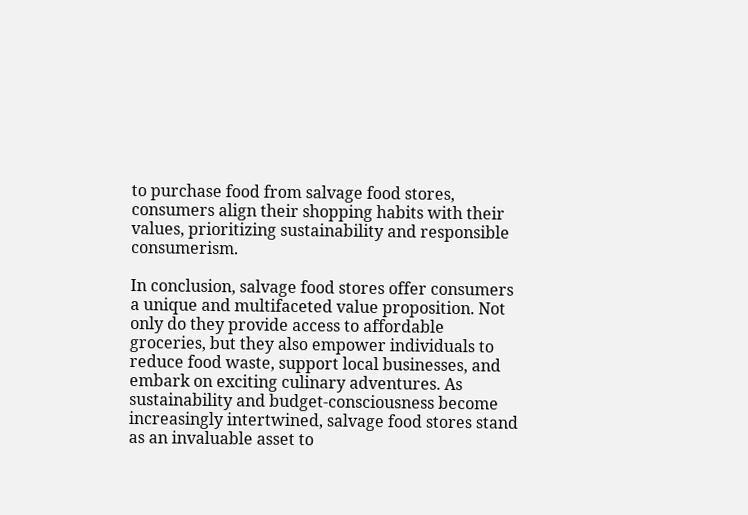to purchase food from salvage food stores, consumers align their shopping habits with their values, prioritizing sustainability and responsible consumerism.

In conclusion, salvage food stores offer consumers a unique and multifaceted value proposition. Not only do they provide access to affordable groceries, but they also empower individuals to reduce food waste, support local businesses, and embark on exciting culinary adventures. As sustainability and budget-consciousness become increasingly intertwined, salvage food stores stand as an invaluable asset to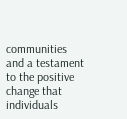communities and a testament to the positive change that individuals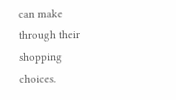can make through their shopping choices.